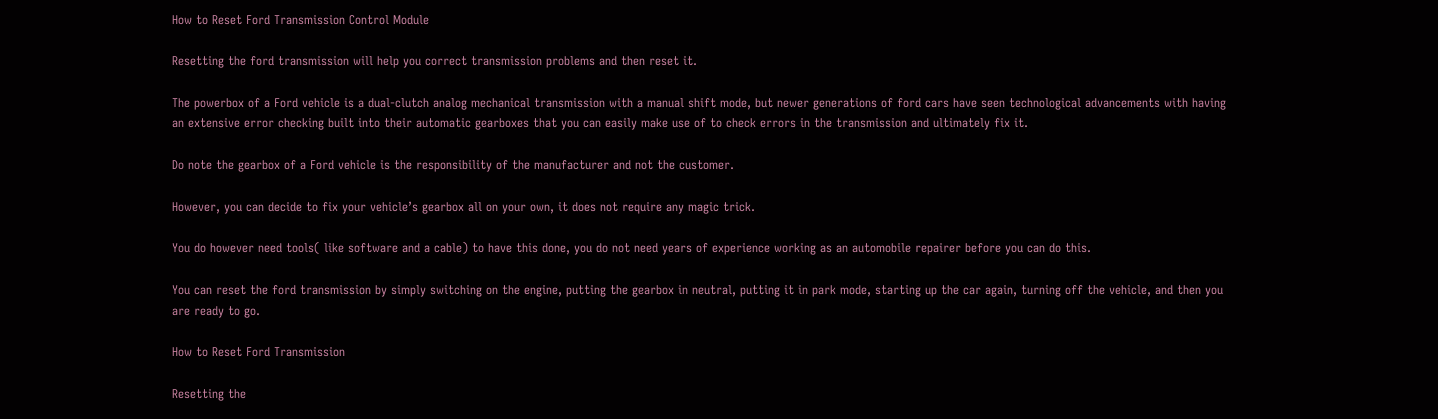How to Reset Ford Transmission Control Module

Resetting the ford transmission will help you correct transmission problems and then reset it.

The powerbox of a Ford vehicle is a dual-clutch analog mechanical transmission with a manual shift mode, but newer generations of ford cars have seen technological advancements with having an extensive error checking built into their automatic gearboxes that you can easily make use of to check errors in the transmission and ultimately fix it.

Do note the gearbox of a Ford vehicle is the responsibility of the manufacturer and not the customer.

However, you can decide to fix your vehicle’s gearbox all on your own, it does not require any magic trick.

You do however need tools( like software and a cable) to have this done, you do not need years of experience working as an automobile repairer before you can do this.

You can reset the ford transmission by simply switching on the engine, putting the gearbox in neutral, putting it in park mode, starting up the car again, turning off the vehicle, and then you are ready to go.

How to Reset Ford Transmission

Resetting the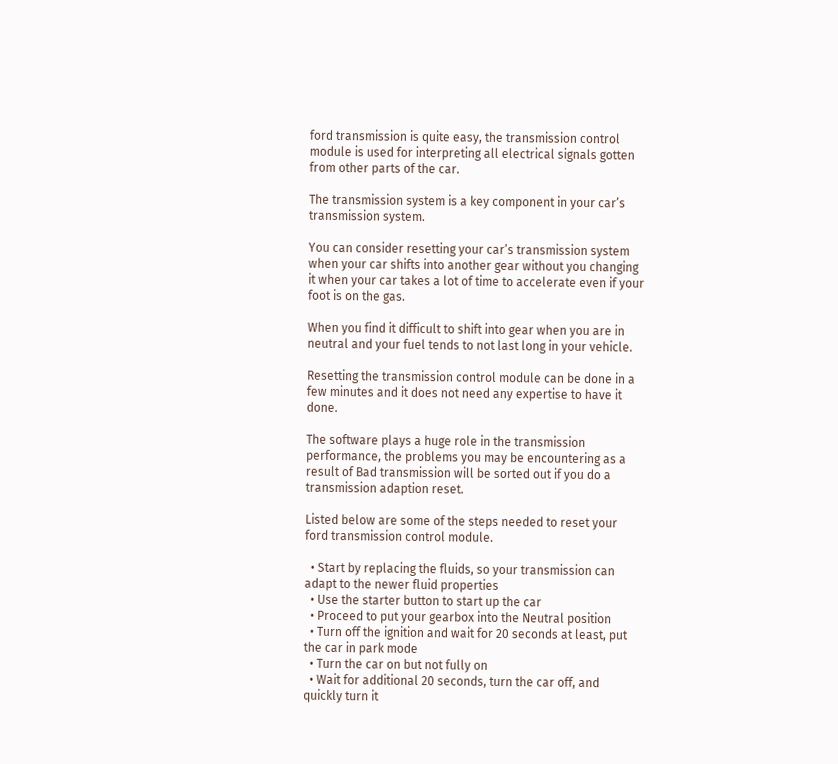ford transmission is quite easy, the transmission control module is used for interpreting all electrical signals gotten from other parts of the car.

The transmission system is a key component in your car’s transmission system.

You can consider resetting your car’s transmission system when your car shifts into another gear without you changing it when your car takes a lot of time to accelerate even if your foot is on the gas.

When you find it difficult to shift into gear when you are in neutral and your fuel tends to not last long in your vehicle.

Resetting the transmission control module can be done in a few minutes and it does not need any expertise to have it done.

The software plays a huge role in the transmission performance, the problems you may be encountering as a result of Bad transmission will be sorted out if you do a transmission adaption reset.

Listed below are some of the steps needed to reset your ford transmission control module.

  • Start by replacing the fluids, so your transmission can adapt to the newer fluid properties
  • Use the starter button to start up the car
  • Proceed to put your gearbox into the Neutral position
  • Turn off the ignition and wait for 20 seconds at least, put the car in park mode
  • Turn the car on but not fully on
  • Wait for additional 20 seconds, turn the car off, and quickly turn it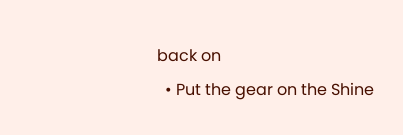back on
  • Put the gear on the Shine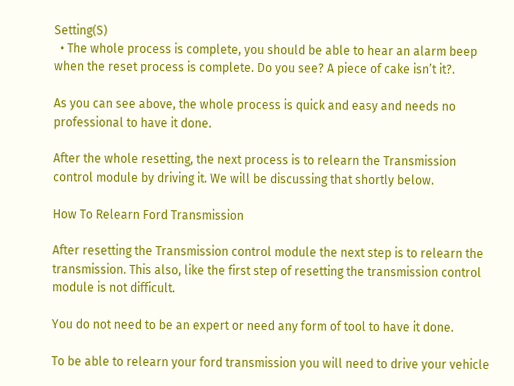Setting(S)
  • The whole process is complete, you should be able to hear an alarm beep when the reset process is complete. Do you see? A piece of cake isn’t it?.

As you can see above, the whole process is quick and easy and needs no professional to have it done.

After the whole resetting, the next process is to relearn the Transmission control module by driving it. We will be discussing that shortly below.

How To Relearn Ford Transmission

After resetting the Transmission control module the next step is to relearn the transmission. This also, like the first step of resetting the transmission control module is not difficult.

You do not need to be an expert or need any form of tool to have it done.

To be able to relearn your ford transmission you will need to drive your vehicle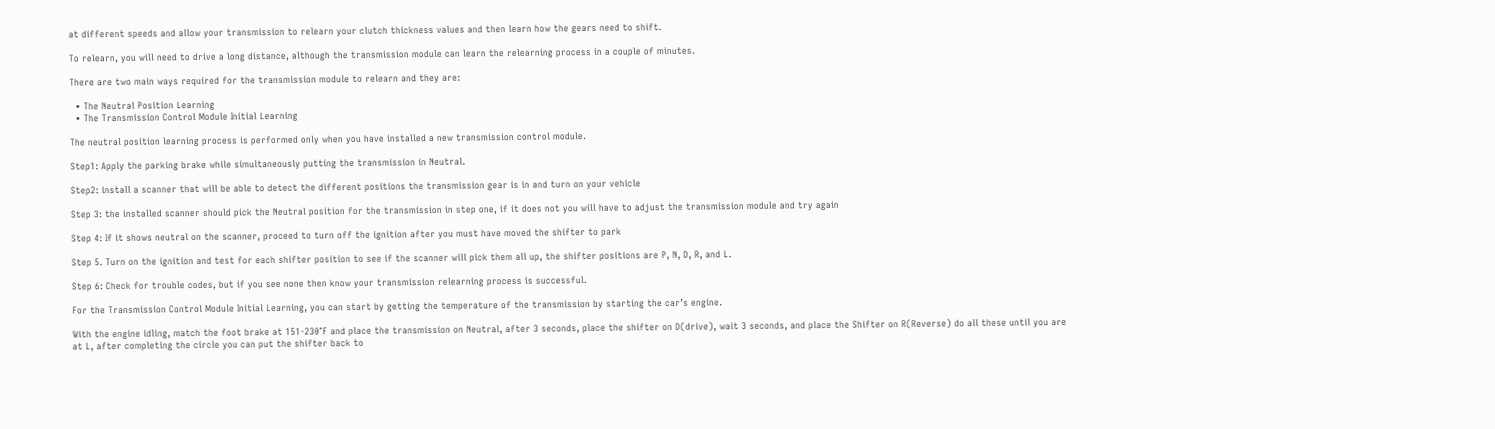at different speeds and allow your transmission to relearn your clutch thickness values and then learn how the gears need to shift.

To relearn, you will need to drive a long distance, although the transmission module can learn the relearning process in a couple of minutes.

There are two main ways required for the transmission module to relearn and they are:

  • The Neutral Position Learning
  • The Transmission Control Module Initial Learning

The neutral position learning process is performed only when you have installed a new transmission control module.

Step1: Apply the parking brake while simultaneously putting the transmission in Neutral.

Step2: install a scanner that will be able to detect the different positions the transmission gear is in and turn on your vehicle

Step 3: the installed scanner should pick the Neutral position for the transmission in step one, if it does not you will have to adjust the transmission module and try again

Step 4: If it shows neutral on the scanner, proceed to turn off the ignition after you must have moved the shifter to park

Step 5. Turn on the ignition and test for each shifter position to see if the scanner will pick them all up, the shifter positions are P, N, D, R, and L.

Step 6: Check for trouble codes, but if you see none then know your transmission relearning process is successful.

For the Transmission Control Module Initial Learning, you can start by getting the temperature of the transmission by starting the car’s engine.

With the engine idling, match the foot brake at 151-230°F and place the transmission on Neutral, after 3 seconds, place the shifter on D(drive), wait 3 seconds, and place the Shifter on R(Reverse) do all these until you are at L, after completing the circle you can put the shifter back to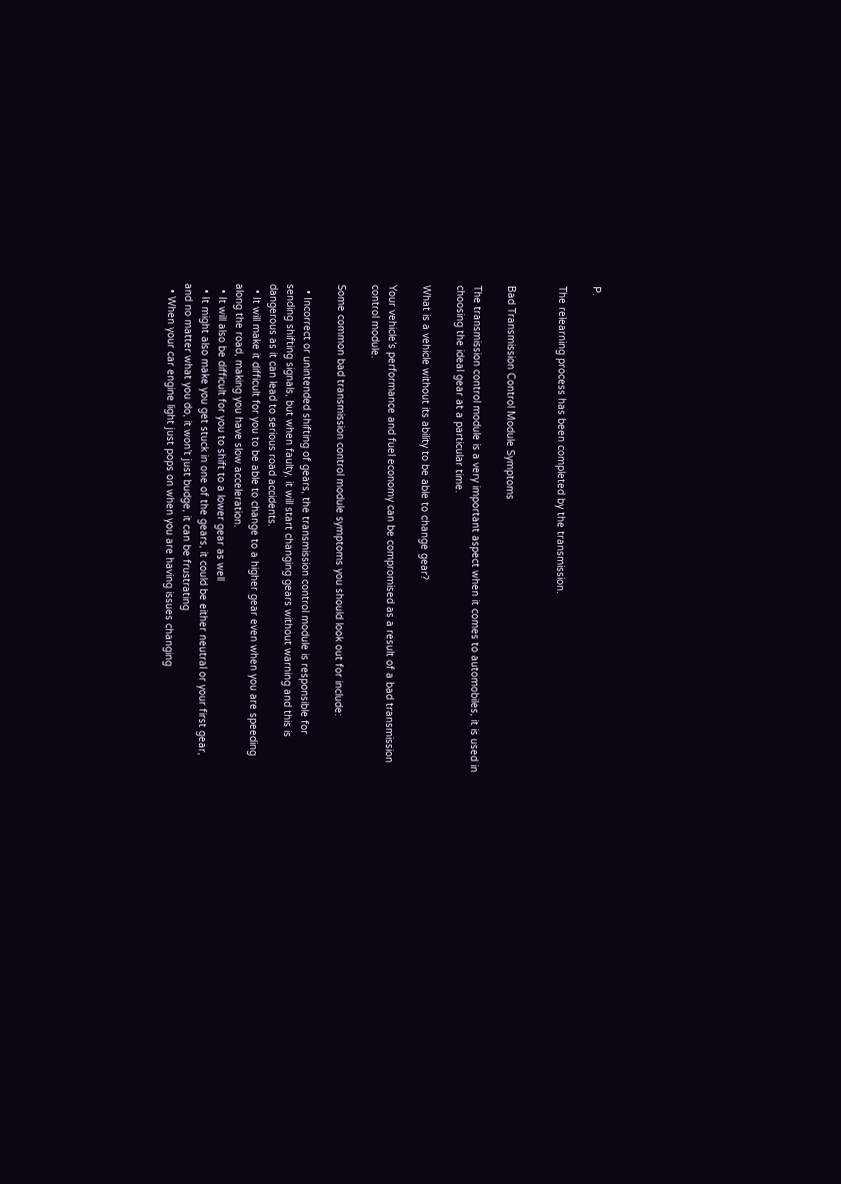P.

The relearning process has been completed by the transmission.


Bad Transmission Control Module Symptoms

The transmission control module is a very important aspect when it comes to automobiles, it is used in choosing the ideal gear at a particular time.

What is a vehicle without its ability to be able to change gear?

Your vehicle’s performance and fuel economy can be compromised as a result of a bad transmission control module.

Some common bad transmission control module symptoms you should look out for include:

  • Incorrect or unintended shifting of gears, the transmission control module is responsible for sending shifting signals, but when faulty, it will start changing gears without warning and this is dangerous as it can lead to serious road accidents.
  • It will make it difficult for you to be able to change to a higher gear even when you are speeding along the road, making you have slow acceleration.
  • It will also be difficult for you to shift to a lower gear as well
  • It might also make you get stuck in one of the gears, it could be either neutral or your first gear, and no matter what you do, it won’t just budge, it can be frustrating
  • When your car engine light just pops on when you are having issues changing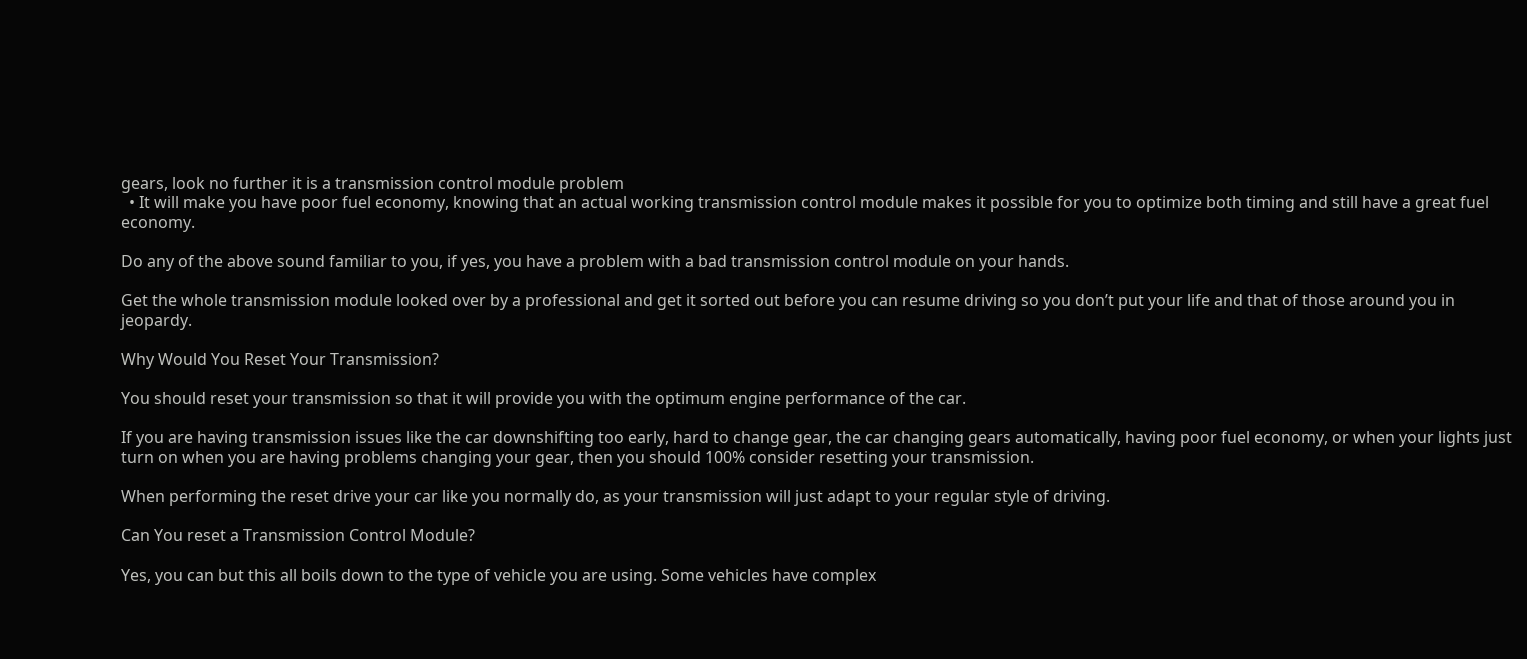gears, look no further it is a transmission control module problem
  • It will make you have poor fuel economy, knowing that an actual working transmission control module makes it possible for you to optimize both timing and still have a great fuel economy.

Do any of the above sound familiar to you, if yes, you have a problem with a bad transmission control module on your hands.

Get the whole transmission module looked over by a professional and get it sorted out before you can resume driving so you don’t put your life and that of those around you in jeopardy.

Why Would You Reset Your Transmission?

You should reset your transmission so that it will provide you with the optimum engine performance of the car.

If you are having transmission issues like the car downshifting too early, hard to change gear, the car changing gears automatically, having poor fuel economy, or when your lights just turn on when you are having problems changing your gear, then you should 100% consider resetting your transmission.

When performing the reset drive your car like you normally do, as your transmission will just adapt to your regular style of driving.

Can You reset a Transmission Control Module?

Yes, you can but this all boils down to the type of vehicle you are using. Some vehicles have complex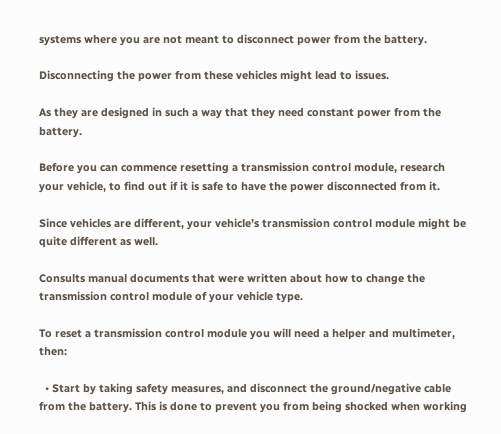systems where you are not meant to disconnect power from the battery.

Disconnecting the power from these vehicles might lead to issues.

As they are designed in such a way that they need constant power from the battery.

Before you can commence resetting a transmission control module, research your vehicle, to find out if it is safe to have the power disconnected from it.

Since vehicles are different, your vehicle’s transmission control module might be quite different as well.

Consults manual documents that were written about how to change the transmission control module of your vehicle type.

To reset a transmission control module you will need a helper and multimeter, then:

  • Start by taking safety measures, and disconnect the ground/negative cable from the battery. This is done to prevent you from being shocked when working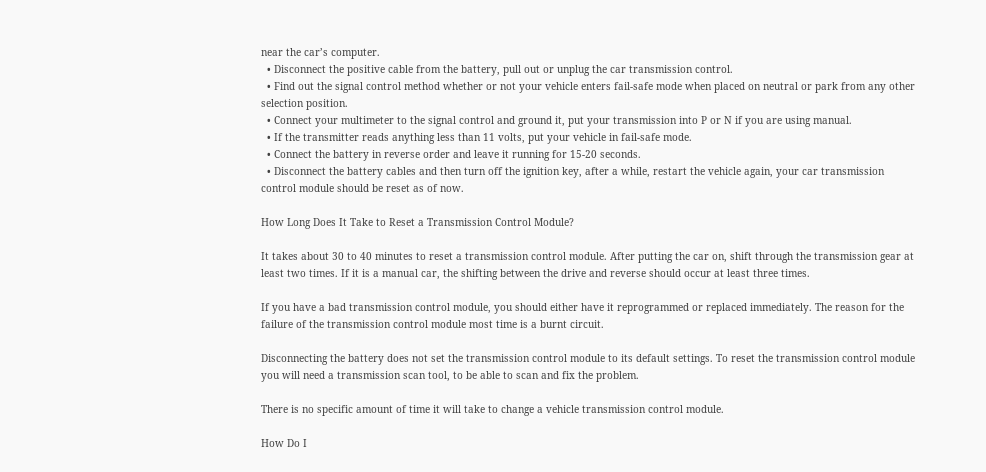near the car’s computer.
  • Disconnect the positive cable from the battery, pull out or unplug the car transmission control.
  • Find out the signal control method whether or not your vehicle enters fail-safe mode when placed on neutral or park from any other selection position.
  • Connect your multimeter to the signal control and ground it, put your transmission into P or N if you are using manual.
  • If the transmitter reads anything less than 11 volts, put your vehicle in fail-safe mode.
  • Connect the battery in reverse order and leave it running for 15-20 seconds.
  • Disconnect the battery cables and then turn off the ignition key, after a while, restart the vehicle again, your car transmission control module should be reset as of now.

How Long Does It Take to Reset a Transmission Control Module?

It takes about 30 to 40 minutes to reset a transmission control module. After putting the car on, shift through the transmission gear at least two times. If it is a manual car, the shifting between the drive and reverse should occur at least three times.

If you have a bad transmission control module, you should either have it reprogrammed or replaced immediately. The reason for the failure of the transmission control module most time is a burnt circuit.

Disconnecting the battery does not set the transmission control module to its default settings. To reset the transmission control module you will need a transmission scan tool, to be able to scan and fix the problem.

There is no specific amount of time it will take to change a vehicle transmission control module.

How Do I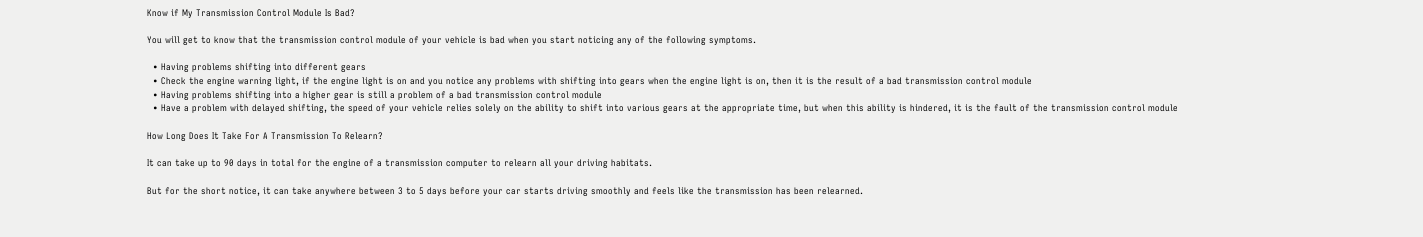Know if My Transmission Control Module Is Bad?

You will get to know that the transmission control module of your vehicle is bad when you start noticing any of the following symptoms.

  • Having problems shifting into different gears
  • Check the engine warning light, if the engine light is on and you notice any problems with shifting into gears when the engine light is on, then it is the result of a bad transmission control module
  • Having problems shifting into a higher gear is still a problem of a bad transmission control module
  • Have a problem with delayed shifting, the speed of your vehicle relies solely on the ability to shift into various gears at the appropriate time, but when this ability is hindered, it is the fault of the transmission control module

How Long Does It Take For A Transmission To Relearn?

It can take up to 90 days in total for the engine of a transmission computer to relearn all your driving habitats.

But for the short notice, it can take anywhere between 3 to 5 days before your car starts driving smoothly and feels like the transmission has been relearned.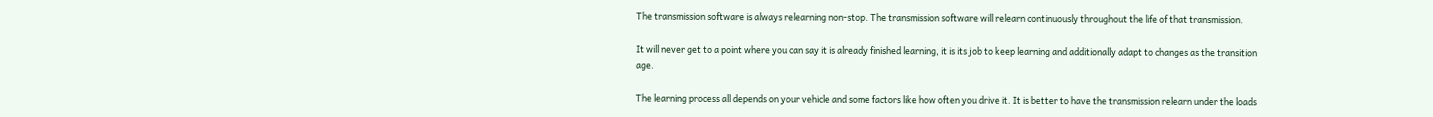The transmission software is always relearning non-stop. The transmission software will relearn continuously throughout the life of that transmission.

It will never get to a point where you can say it is already finished learning, it is its job to keep learning and additionally adapt to changes as the transition age.

The learning process all depends on your vehicle and some factors like how often you drive it. It is better to have the transmission relearn under the loads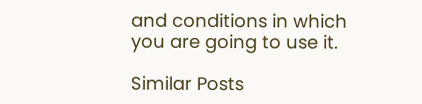and conditions in which you are going to use it.

Similar Posts